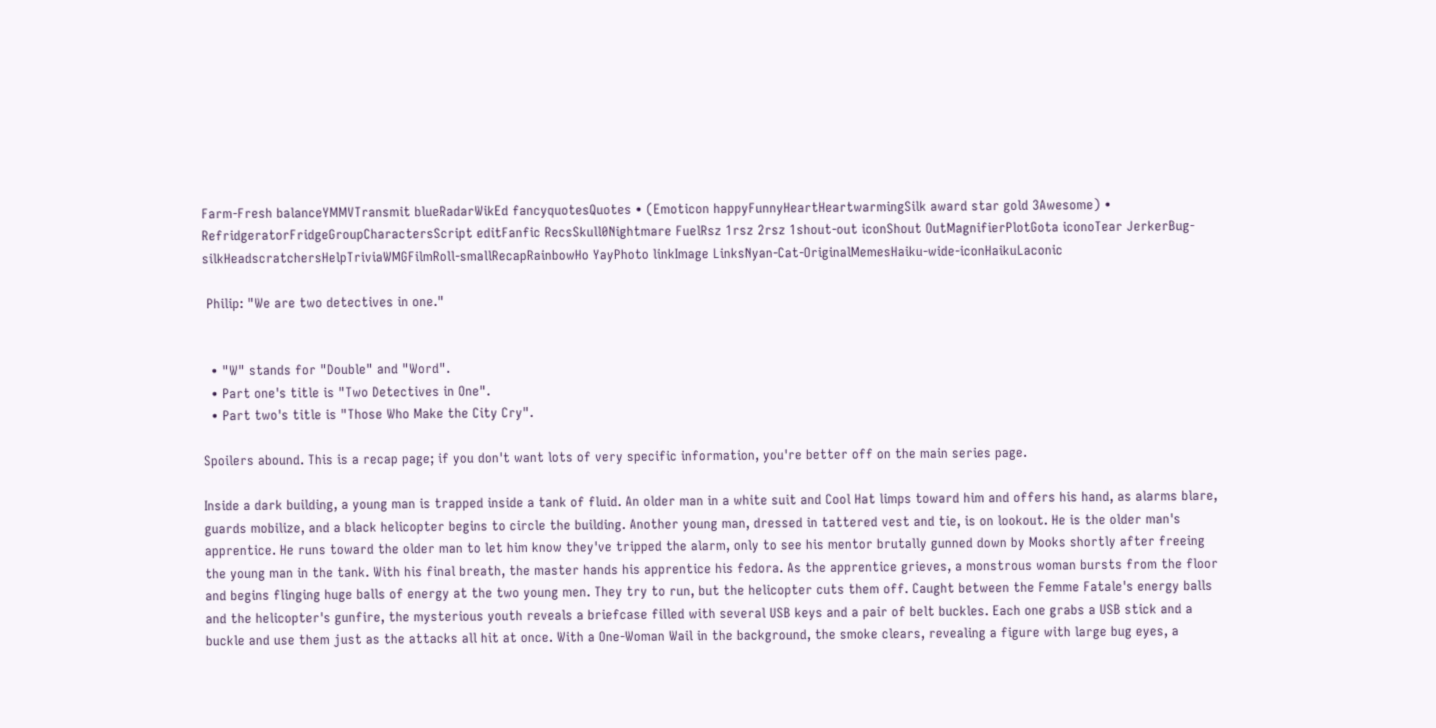Farm-Fresh balanceYMMVTransmit blueRadarWikEd fancyquotesQuotes • (Emoticon happyFunnyHeartHeartwarmingSilk award star gold 3Awesome) • RefridgeratorFridgeGroupCharactersScript editFanfic RecsSkull0Nightmare FuelRsz 1rsz 2rsz 1shout-out iconShout OutMagnifierPlotGota iconoTear JerkerBug-silkHeadscratchersHelpTriviaWMGFilmRoll-smallRecapRainbowHo YayPhoto linkImage LinksNyan-Cat-OriginalMemesHaiku-wide-iconHaikuLaconic

 Philip: "We are two detectives in one."


  • "W" stands for "Double" and "Word".
  • Part one's title is "Two Detectives in One".
  • Part two's title is "Those Who Make the City Cry".

Spoilers abound. This is a recap page; if you don't want lots of very specific information, you're better off on the main series page.

Inside a dark building, a young man is trapped inside a tank of fluid. An older man in a white suit and Cool Hat limps toward him and offers his hand, as alarms blare, guards mobilize, and a black helicopter begins to circle the building. Another young man, dressed in tattered vest and tie, is on lookout. He is the older man's apprentice. He runs toward the older man to let him know they've tripped the alarm, only to see his mentor brutally gunned down by Mooks shortly after freeing the young man in the tank. With his final breath, the master hands his apprentice his fedora. As the apprentice grieves, a monstrous woman bursts from the floor and begins flinging huge balls of energy at the two young men. They try to run, but the helicopter cuts them off. Caught between the Femme Fatale's energy balls and the helicopter's gunfire, the mysterious youth reveals a briefcase filled with several USB keys and a pair of belt buckles. Each one grabs a USB stick and a buckle and use them just as the attacks all hit at once. With a One-Woman Wail in the background, the smoke clears, revealing a figure with large bug eyes, a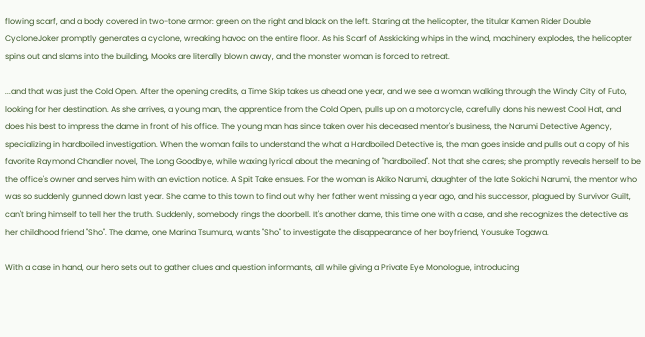flowing scarf, and a body covered in two-tone armor: green on the right and black on the left. Staring at the helicopter, the titular Kamen Rider Double CycloneJoker promptly generates a cyclone, wreaking havoc on the entire floor. As his Scarf of Asskicking whips in the wind, machinery explodes, the helicopter spins out and slams into the building, Mooks are literally blown away, and the monster woman is forced to retreat.

...and that was just the Cold Open. After the opening credits, a Time Skip takes us ahead one year, and we see a woman walking through the Windy City of Futo, looking for her destination. As she arrives, a young man, the apprentice from the Cold Open, pulls up on a motorcycle, carefully dons his newest Cool Hat, and does his best to impress the dame in front of his office. The young man has since taken over his deceased mentor's business, the Narumi Detective Agency, specializing in hardboiled investigation. When the woman fails to understand the what a Hardboiled Detective is, the man goes inside and pulls out a copy of his favorite Raymond Chandler novel, The Long Goodbye, while waxing lyrical about the meaning of "hardboiled". Not that she cares; she promptly reveals herself to be the office's owner and serves him with an eviction notice. A Spit Take ensues. For the woman is Akiko Narumi, daughter of the late Sokichi Narumi, the mentor who was so suddenly gunned down last year. She came to this town to find out why her father went missing a year ago, and his successor, plagued by Survivor Guilt, can't bring himself to tell her the truth. Suddenly, somebody rings the doorbell. It's another dame, this time one with a case, and she recognizes the detective as her childhood friend "Sho". The dame, one Marina Tsumura, wants "Sho" to investigate the disappearance of her boyfriend, Yousuke Togawa.

With a case in hand, our hero sets out to gather clues and question informants, all while giving a Private Eye Monologue, introducing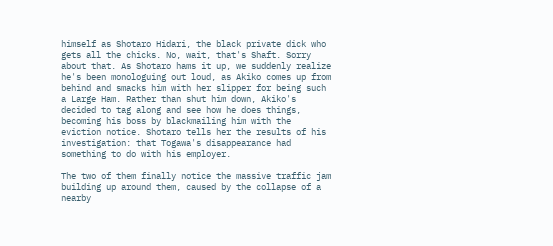himself as Shotaro Hidari, the black private dick who gets all the chicks. No, wait, that's Shaft. Sorry about that. As Shotaro hams it up, we suddenly realize he's been monologuing out loud, as Akiko comes up from behind and smacks him with her slipper for being such a Large Ham. Rather than shut him down, Akiko's decided to tag along and see how he does things, becoming his boss by blackmailing him with the eviction notice. Shotaro tells her the results of his investigation: that Togawa's disappearance had something to do with his employer.

The two of them finally notice the massive traffic jam building up around them, caused by the collapse of a nearby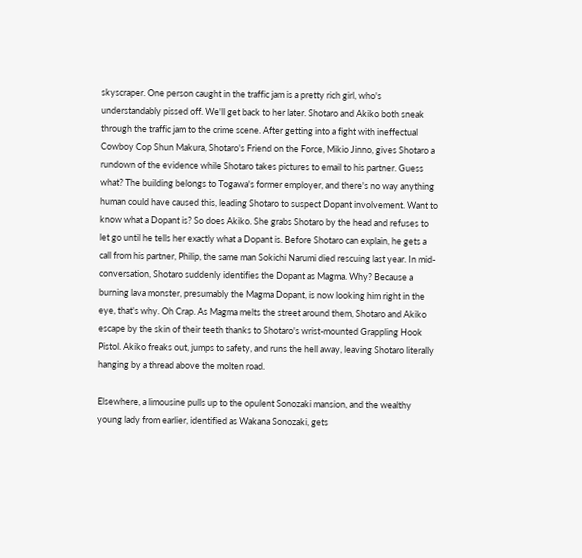skyscraper. One person caught in the traffic jam is a pretty rich girl, who's understandably pissed off. We'll get back to her later. Shotaro and Akiko both sneak through the traffic jam to the crime scene. After getting into a fight with ineffectual Cowboy Cop Shun Makura, Shotaro's Friend on the Force, Mikio Jinno, gives Shotaro a rundown of the evidence while Shotaro takes pictures to email to his partner. Guess what? The building belongs to Togawa's former employer, and there's no way anything human could have caused this, leading Shotaro to suspect Dopant involvement. Want to know what a Dopant is? So does Akiko. She grabs Shotaro by the head and refuses to let go until he tells her exactly what a Dopant is. Before Shotaro can explain, he gets a call from his partner, Philip, the same man Sokichi Narumi died rescuing last year. In mid-conversation, Shotaro suddenly identifies the Dopant as Magma. Why? Because a burning lava monster, presumably the Magma Dopant, is now looking him right in the eye, that's why. Oh Crap. As Magma melts the street around them, Shotaro and Akiko escape by the skin of their teeth thanks to Shotaro's wrist-mounted Grappling Hook Pistol. Akiko freaks out, jumps to safety, and runs the hell away, leaving Shotaro literally hanging by a thread above the molten road.

Elsewhere, a limousine pulls up to the opulent Sonozaki mansion, and the wealthy young lady from earlier, identified as Wakana Sonozaki, gets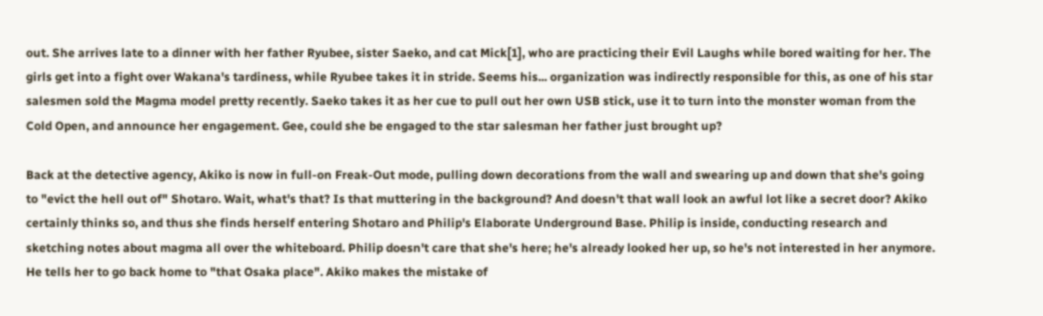out. She arrives late to a dinner with her father Ryubee, sister Saeko, and cat Mick[1], who are practicing their Evil Laughs while bored waiting for her. The girls get into a fight over Wakana's tardiness, while Ryubee takes it in stride. Seems his... organization was indirectly responsible for this, as one of his star salesmen sold the Magma model pretty recently. Saeko takes it as her cue to pull out her own USB stick, use it to turn into the monster woman from the Cold Open, and announce her engagement. Gee, could she be engaged to the star salesman her father just brought up?

Back at the detective agency, Akiko is now in full-on Freak-Out mode, pulling down decorations from the wall and swearing up and down that she's going to "evict the hell out of" Shotaro. Wait, what's that? Is that muttering in the background? And doesn't that wall look an awful lot like a secret door? Akiko certainly thinks so, and thus she finds herself entering Shotaro and Philip's Elaborate Underground Base. Philip is inside, conducting research and sketching notes about magma all over the whiteboard. Philip doesn't care that she's here; he's already looked her up, so he's not interested in her anymore. He tells her to go back home to "that Osaka place". Akiko makes the mistake of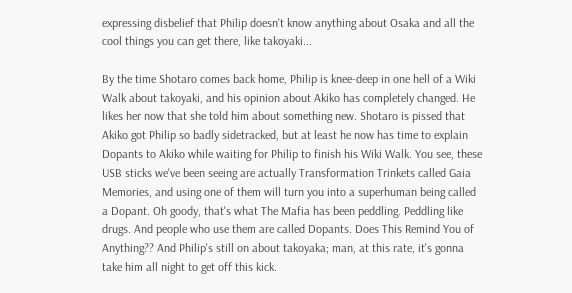expressing disbelief that Philip doesn't know anything about Osaka and all the cool things you can get there, like takoyaki...

By the time Shotaro comes back home, Philip is knee-deep in one hell of a Wiki Walk about takoyaki, and his opinion about Akiko has completely changed. He likes her now that she told him about something new. Shotaro is pissed that Akiko got Philip so badly sidetracked, but at least he now has time to explain Dopants to Akiko while waiting for Philip to finish his Wiki Walk. You see, these USB sticks we've been seeing are actually Transformation Trinkets called Gaia Memories, and using one of them will turn you into a superhuman being called a Dopant. Oh goody, that's what The Mafia has been peddling. Peddling like drugs. And people who use them are called Dopants. Does This Remind You of Anything?? And Philip's still on about takoyaka; man, at this rate, it's gonna take him all night to get off this kick.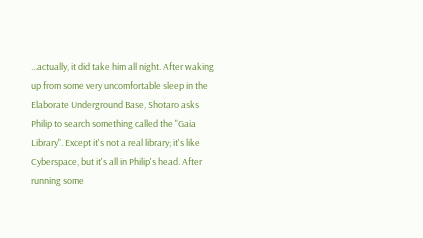...actually, it did take him all night. After waking up from some very uncomfortable sleep in the Elaborate Underground Base, Shotaro asks Philip to search something called the "Gaia Library". Except it's not a real library; it's like Cyberspace, but it's all in Philip's head. After running some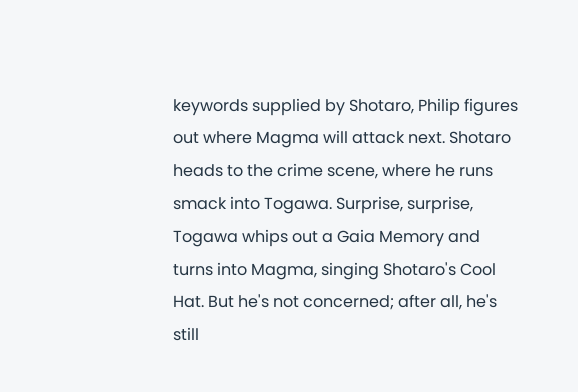keywords supplied by Shotaro, Philip figures out where Magma will attack next. Shotaro heads to the crime scene, where he runs smack into Togawa. Surprise, surprise, Togawa whips out a Gaia Memory and turns into Magma, singing Shotaro's Cool Hat. But he's not concerned; after all, he's still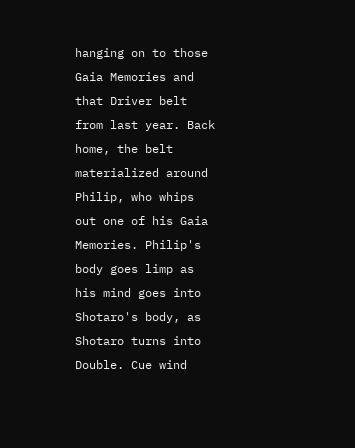hanging on to those Gaia Memories and that Driver belt from last year. Back home, the belt materialized around Philip, who whips out one of his Gaia Memories. Philip's body goes limp as his mind goes into Shotaro's body, as Shotaro turns into Double. Cue wind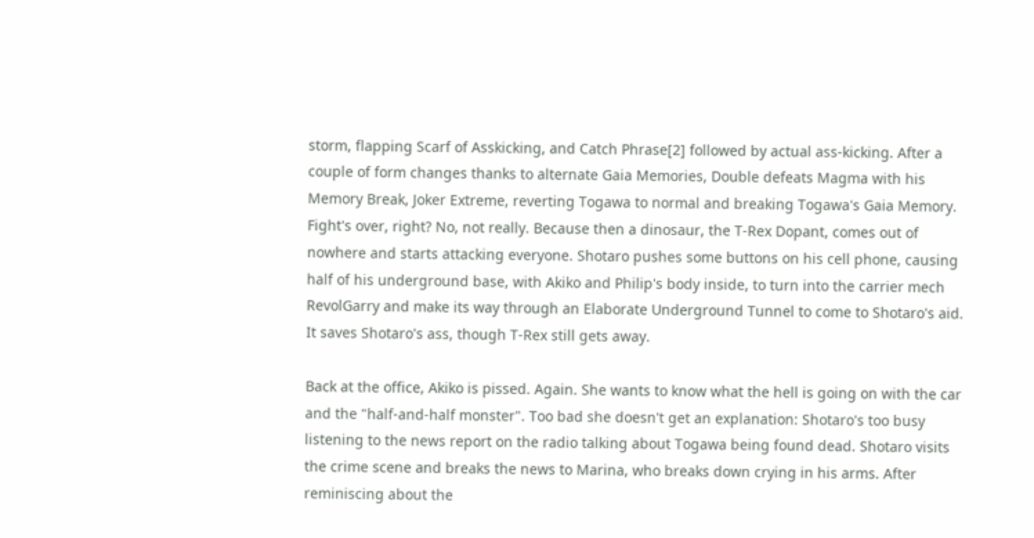storm, flapping Scarf of Asskicking, and Catch Phrase[2] followed by actual ass-kicking. After a couple of form changes thanks to alternate Gaia Memories, Double defeats Magma with his Memory Break, Joker Extreme, reverting Togawa to normal and breaking Togawa's Gaia Memory. Fight's over, right? No, not really. Because then a dinosaur, the T-Rex Dopant, comes out of nowhere and starts attacking everyone. Shotaro pushes some buttons on his cell phone, causing half of his underground base, with Akiko and Philip's body inside, to turn into the carrier mech RevolGarry and make its way through an Elaborate Underground Tunnel to come to Shotaro's aid. It saves Shotaro's ass, though T-Rex still gets away.

Back at the office, Akiko is pissed. Again. She wants to know what the hell is going on with the car and the "half-and-half monster". Too bad she doesn't get an explanation: Shotaro's too busy listening to the news report on the radio talking about Togawa being found dead. Shotaro visits the crime scene and breaks the news to Marina, who breaks down crying in his arms. After reminiscing about the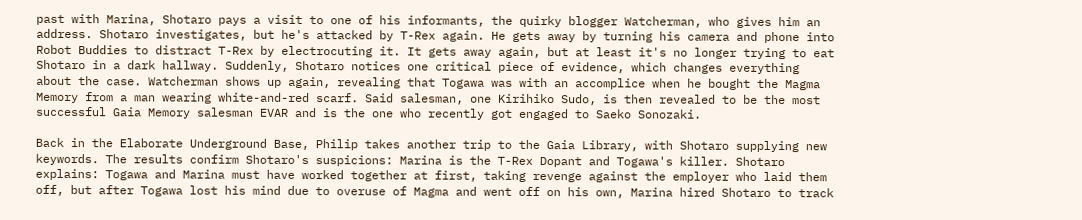past with Marina, Shotaro pays a visit to one of his informants, the quirky blogger Watcherman, who gives him an address. Shotaro investigates, but he's attacked by T-Rex again. He gets away by turning his camera and phone into Robot Buddies to distract T-Rex by electrocuting it. It gets away again, but at least it's no longer trying to eat Shotaro in a dark hallway. Suddenly, Shotaro notices one critical piece of evidence, which changes everything about the case. Watcherman shows up again, revealing that Togawa was with an accomplice when he bought the Magma Memory from a man wearing white-and-red scarf. Said salesman, one Kirihiko Sudo, is then revealed to be the most successful Gaia Memory salesman EVAR and is the one who recently got engaged to Saeko Sonozaki.

Back in the Elaborate Underground Base, Philip takes another trip to the Gaia Library, with Shotaro supplying new keywords. The results confirm Shotaro's suspicions: Marina is the T-Rex Dopant and Togawa's killer. Shotaro explains: Togawa and Marina must have worked together at first, taking revenge against the employer who laid them off, but after Togawa lost his mind due to overuse of Magma and went off on his own, Marina hired Shotaro to track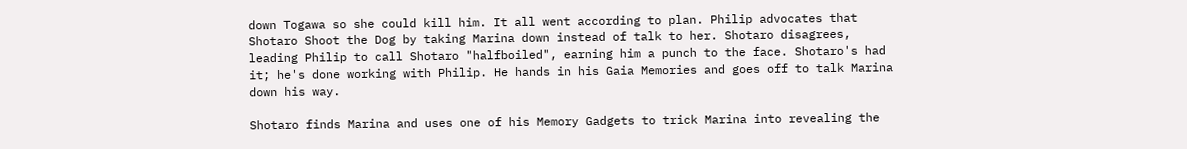down Togawa so she could kill him. It all went according to plan. Philip advocates that Shotaro Shoot the Dog by taking Marina down instead of talk to her. Shotaro disagrees, leading Philip to call Shotaro "halfboiled", earning him a punch to the face. Shotaro's had it; he's done working with Philip. He hands in his Gaia Memories and goes off to talk Marina down his way.

Shotaro finds Marina and uses one of his Memory Gadgets to trick Marina into revealing the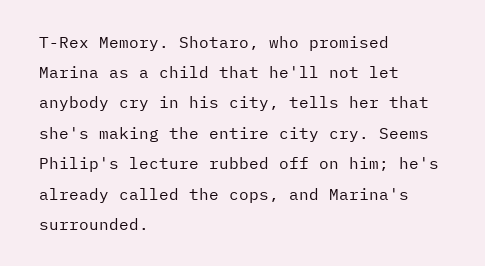T-Rex Memory. Shotaro, who promised Marina as a child that he'll not let anybody cry in his city, tells her that she's making the entire city cry. Seems Philip's lecture rubbed off on him; he's already called the cops, and Marina's surrounded.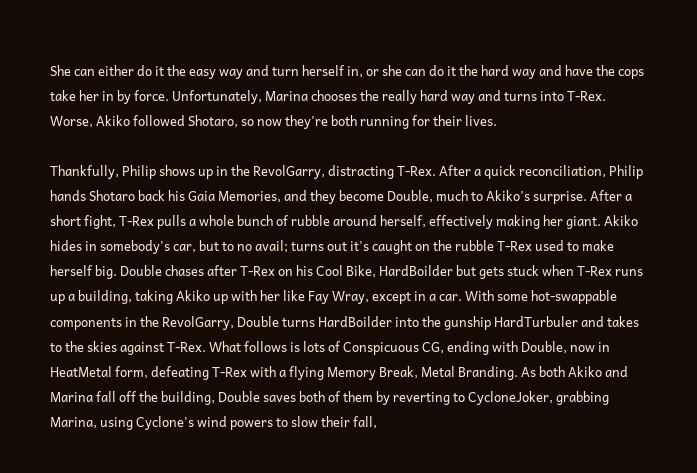She can either do it the easy way and turn herself in, or she can do it the hard way and have the cops take her in by force. Unfortunately, Marina chooses the really hard way and turns into T-Rex. Worse, Akiko followed Shotaro, so now they're both running for their lives.

Thankfully, Philip shows up in the RevolGarry, distracting T-Rex. After a quick reconciliation, Philip hands Shotaro back his Gaia Memories, and they become Double, much to Akiko's surprise. After a short fight, T-Rex pulls a whole bunch of rubble around herself, effectively making her giant. Akiko hides in somebody's car, but to no avail; turns out it's caught on the rubble T-Rex used to make herself big. Double chases after T-Rex on his Cool Bike, HardBoilder but gets stuck when T-Rex runs up a building, taking Akiko up with her like Fay Wray, except in a car. With some hot-swappable components in the RevolGarry, Double turns HardBoilder into the gunship HardTurbuler and takes to the skies against T-Rex. What follows is lots of Conspicuous CG, ending with Double, now in HeatMetal form, defeating T-Rex with a flying Memory Break, Metal Branding. As both Akiko and Marina fall off the building, Double saves both of them by reverting to CycloneJoker, grabbing Marina, using Cyclone's wind powers to slow their fall,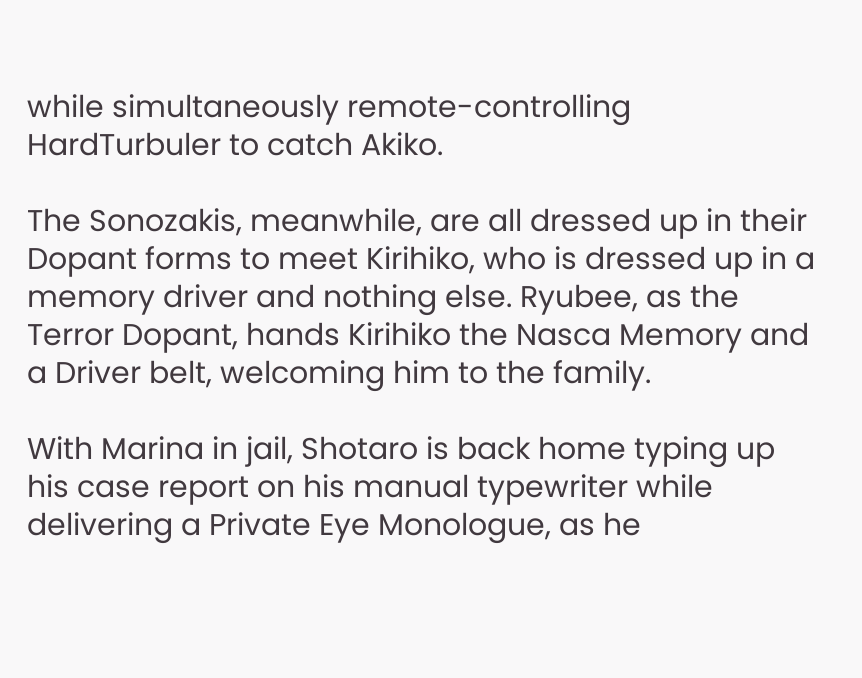while simultaneously remote-controlling HardTurbuler to catch Akiko.

The Sonozakis, meanwhile, are all dressed up in their Dopant forms to meet Kirihiko, who is dressed up in a memory driver and nothing else. Ryubee, as the Terror Dopant, hands Kirihiko the Nasca Memory and a Driver belt, welcoming him to the family.

With Marina in jail, Shotaro is back home typing up his case report on his manual typewriter while delivering a Private Eye Monologue, as he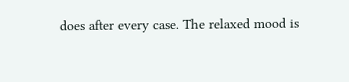does after every case. The relaxed mood is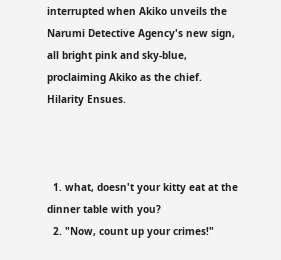interrupted when Akiko unveils the Narumi Detective Agency's new sign, all bright pink and sky-blue, proclaiming Akiko as the chief. Hilarity Ensues.



  1. what, doesn't your kitty eat at the dinner table with you?
  2. "Now, count up your crimes!"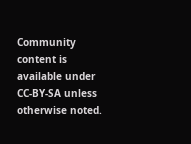Community content is available under CC-BY-SA unless otherwise noted.